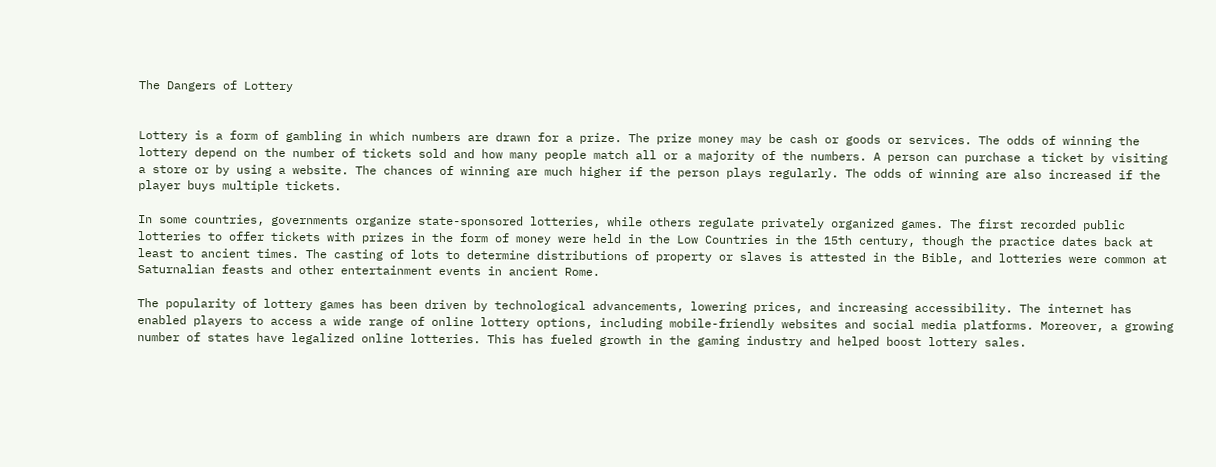The Dangers of Lottery


Lottery is a form of gambling in which numbers are drawn for a prize. The prize money may be cash or goods or services. The odds of winning the lottery depend on the number of tickets sold and how many people match all or a majority of the numbers. A person can purchase a ticket by visiting a store or by using a website. The chances of winning are much higher if the person plays regularly. The odds of winning are also increased if the player buys multiple tickets.

In some countries, governments organize state-sponsored lotteries, while others regulate privately organized games. The first recorded public lotteries to offer tickets with prizes in the form of money were held in the Low Countries in the 15th century, though the practice dates back at least to ancient times. The casting of lots to determine distributions of property or slaves is attested in the Bible, and lotteries were common at Saturnalian feasts and other entertainment events in ancient Rome.

The popularity of lottery games has been driven by technological advancements, lowering prices, and increasing accessibility. The internet has enabled players to access a wide range of online lottery options, including mobile-friendly websites and social media platforms. Moreover, a growing number of states have legalized online lotteries. This has fueled growth in the gaming industry and helped boost lottery sales.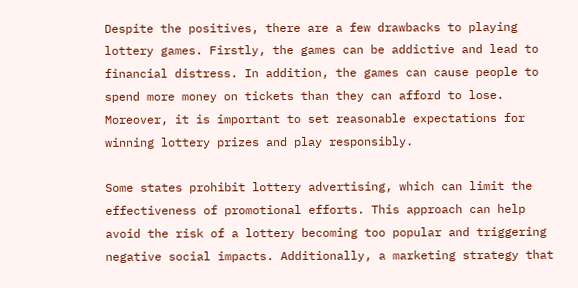Despite the positives, there are a few drawbacks to playing lottery games. Firstly, the games can be addictive and lead to financial distress. In addition, the games can cause people to spend more money on tickets than they can afford to lose. Moreover, it is important to set reasonable expectations for winning lottery prizes and play responsibly.

Some states prohibit lottery advertising, which can limit the effectiveness of promotional efforts. This approach can help avoid the risk of a lottery becoming too popular and triggering negative social impacts. Additionally, a marketing strategy that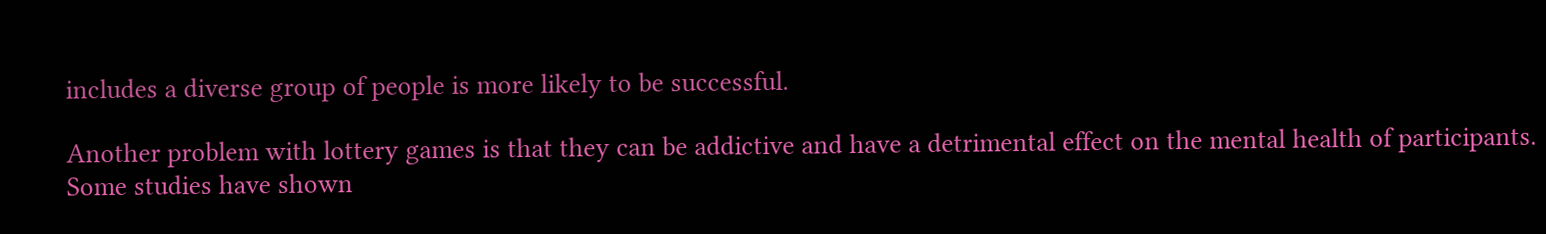includes a diverse group of people is more likely to be successful.

Another problem with lottery games is that they can be addictive and have a detrimental effect on the mental health of participants. Some studies have shown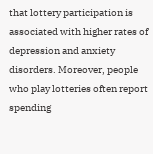that lottery participation is associated with higher rates of depression and anxiety disorders. Moreover, people who play lotteries often report spending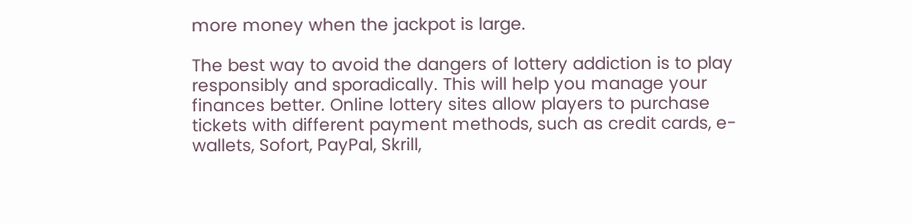more money when the jackpot is large.

The best way to avoid the dangers of lottery addiction is to play responsibly and sporadically. This will help you manage your finances better. Online lottery sites allow players to purchase tickets with different payment methods, such as credit cards, e-wallets, Sofort, PayPal, Skrill,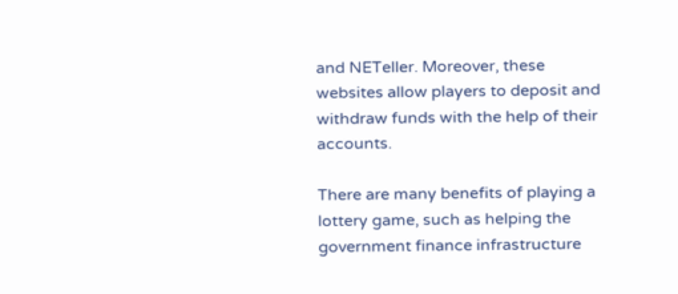and NETeller. Moreover, these websites allow players to deposit and withdraw funds with the help of their accounts.

There are many benefits of playing a lottery game, such as helping the government finance infrastructure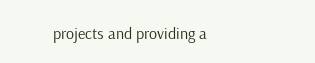projects and providing a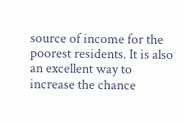source of income for the poorest residents. It is also an excellent way to increase the chance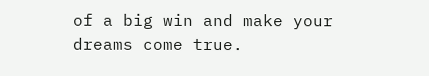of a big win and make your dreams come true.